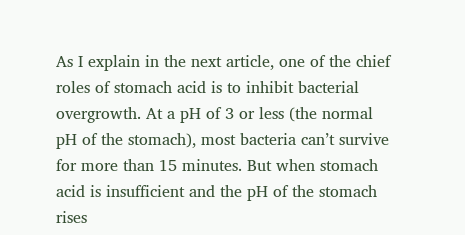As I explain in the next article, one of the chief roles of stomach acid is to inhibit bacterial overgrowth. At a pH of 3 or less (the normal pH of the stomach), most bacteria can’t survive for more than 15 minutes. But when stomach acid is insufficient and the pH of the stomach rises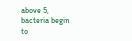above 5, bacteria begin to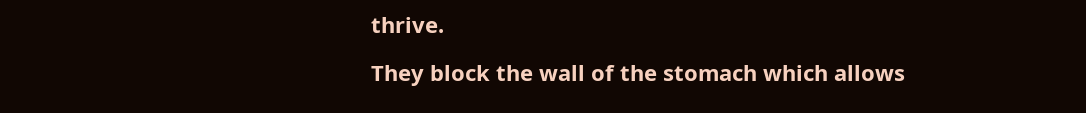thrive.

They block the wall of the stomach which allows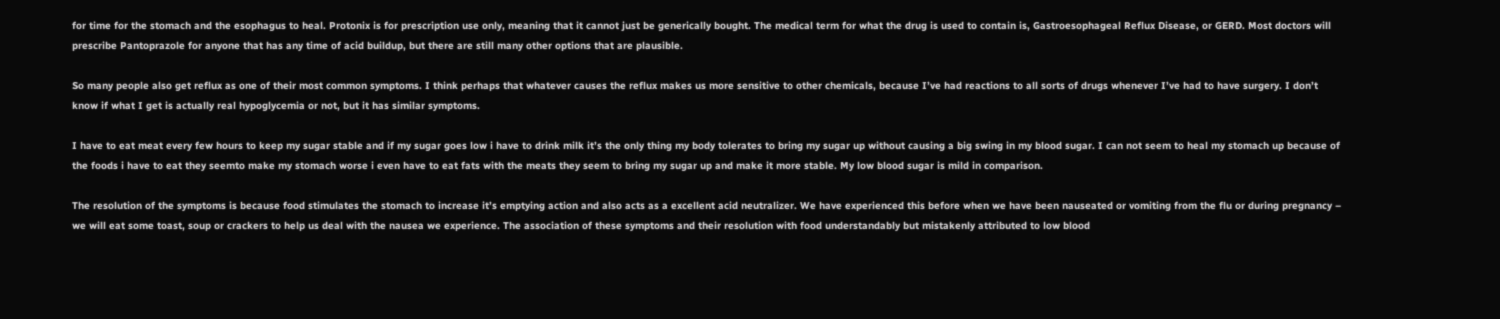for time for the stomach and the esophagus to heal. Protonix is for prescription use only, meaning that it cannot just be generically bought. The medical term for what the drug is used to contain is, Gastroesophageal Reflux Disease, or GERD. Most doctors will prescribe Pantoprazole for anyone that has any time of acid buildup, but there are still many other options that are plausible.

So many people also get reflux as one of their most common symptoms. I think perhaps that whatever causes the reflux makes us more sensitive to other chemicals, because I’ve had reactions to all sorts of drugs whenever I’ve had to have surgery. I don’t know if what I get is actually real hypoglycemia or not, but it has similar symptoms.

I have to eat meat every few hours to keep my sugar stable and if my sugar goes low i have to drink milk it’s the only thing my body tolerates to bring my sugar up without causing a big swing in my blood sugar. I can not seem to heal my stomach up because of the foods i have to eat they seemto make my stomach worse i even have to eat fats with the meats they seem to bring my sugar up and make it more stable. My low blood sugar is mild in comparison.

The resolution of the symptoms is because food stimulates the stomach to increase it’s emptying action and also acts as a excellent acid neutralizer. We have experienced this before when we have been nauseated or vomiting from the flu or during pregnancy – we will eat some toast, soup or crackers to help us deal with the nausea we experience. The association of these symptoms and their resolution with food understandably but mistakenly attributed to low blood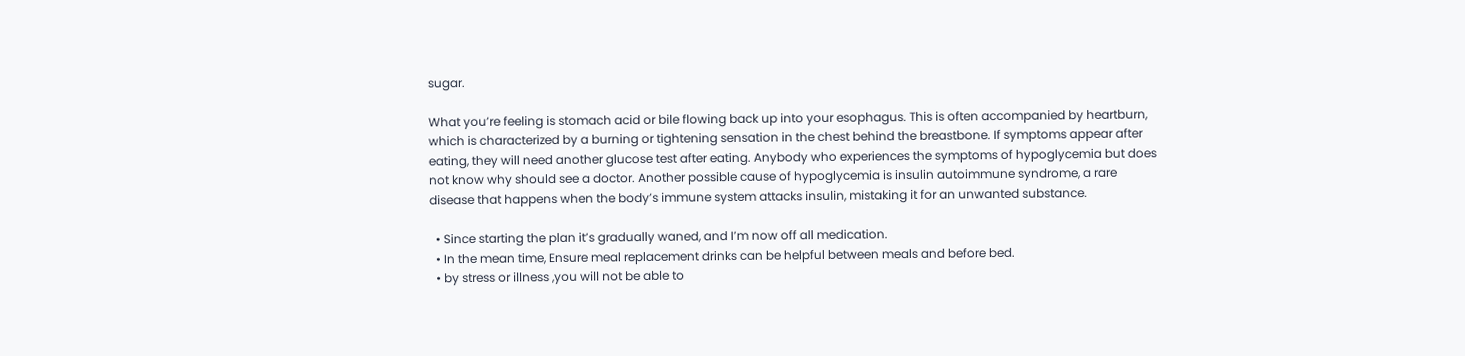sugar.

What you’re feeling is stomach acid or bile flowing back up into your esophagus. This is often accompanied by heartburn, which is characterized by a burning or tightening sensation in the chest behind the breastbone. If symptoms appear after eating, they will need another glucose test after eating. Anybody who experiences the symptoms of hypoglycemia but does not know why should see a doctor. Another possible cause of hypoglycemia is insulin autoimmune syndrome, a rare disease that happens when the body’s immune system attacks insulin, mistaking it for an unwanted substance.

  • Since starting the plan it’s gradually waned, and I’m now off all medication.
  • In the mean time, Ensure meal replacement drinks can be helpful between meals and before bed.
  • by stress or illness ,you will not be able to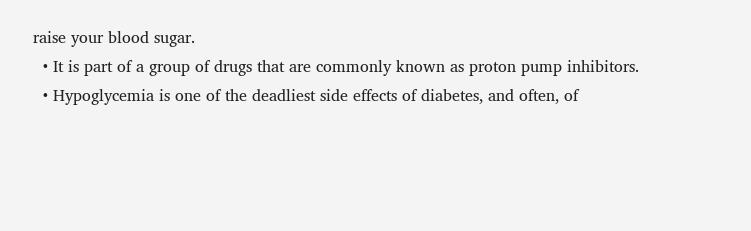raise your blood sugar.
  • It is part of a group of drugs that are commonly known as proton pump inhibitors.
  • Hypoglycemia is one of the deadliest side effects of diabetes, and often, of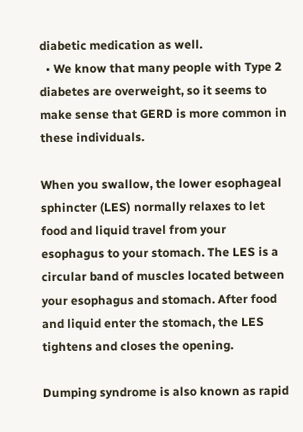diabetic medication as well.
  • We know that many people with Type 2 diabetes are overweight, so it seems to make sense that GERD is more common in these individuals.

When you swallow, the lower esophageal sphincter (LES) normally relaxes to let food and liquid travel from your esophagus to your stomach. The LES is a circular band of muscles located between your esophagus and stomach. After food and liquid enter the stomach, the LES tightens and closes the opening.

Dumping syndrome is also known as rapid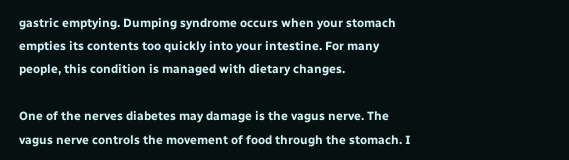gastric emptying. Dumping syndrome occurs when your stomach empties its contents too quickly into your intestine. For many people, this condition is managed with dietary changes.

One of the nerves diabetes may damage is the vagus nerve. The vagus nerve controls the movement of food through the stomach. I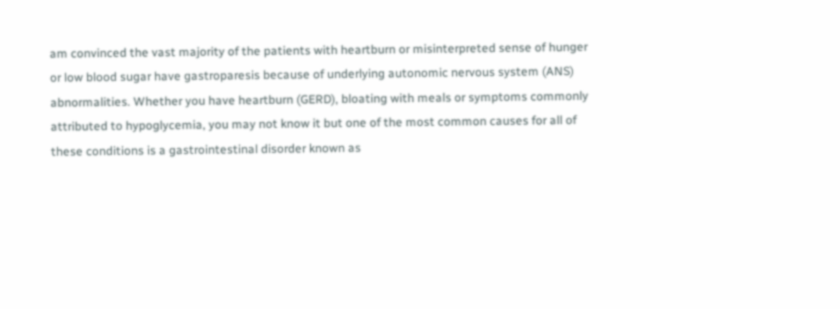am convinced the vast majority of the patients with heartburn or misinterpreted sense of hunger or low blood sugar have gastroparesis because of underlying autonomic nervous system (ANS) abnormalities. Whether you have heartburn (GERD), bloating with meals or symptoms commonly attributed to hypoglycemia, you may not know it but one of the most common causes for all of these conditions is a gastrointestinal disorder known as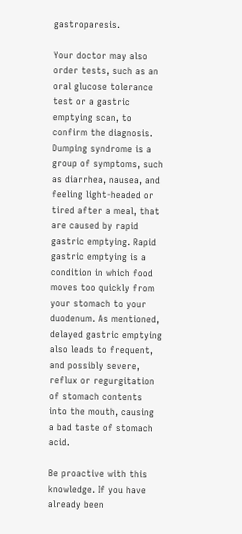gastroparesis.

Your doctor may also order tests, such as an oral glucose tolerance test or a gastric emptying scan, to confirm the diagnosis. Dumping syndrome is a group of symptoms, such as diarrhea, nausea, and feeling light-headed or tired after a meal, that are caused by rapid gastric emptying. Rapid gastric emptying is a condition in which food moves too quickly from your stomach to your duodenum. As mentioned, delayed gastric emptying also leads to frequent, and possibly severe, reflux or regurgitation of stomach contents into the mouth, causing a bad taste of stomach acid.

Be proactive with this knowledge. If you have already been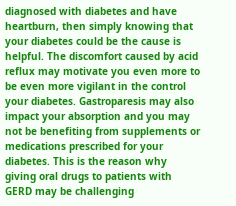diagnosed with diabetes and have heartburn, then simply knowing that your diabetes could be the cause is helpful. The discomfort caused by acid reflux may motivate you even more to be even more vigilant in the control your diabetes. Gastroparesis may also impact your absorption and you may not be benefiting from supplements or medications prescribed for your diabetes. This is the reason why giving oral drugs to patients with GERD may be challenging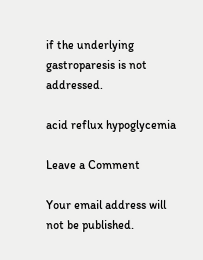if the underlying gastroparesis is not addressed.

acid reflux hypoglycemia

Leave a Comment

Your email address will not be published.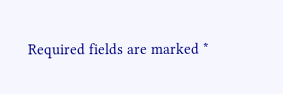Required fields are marked *